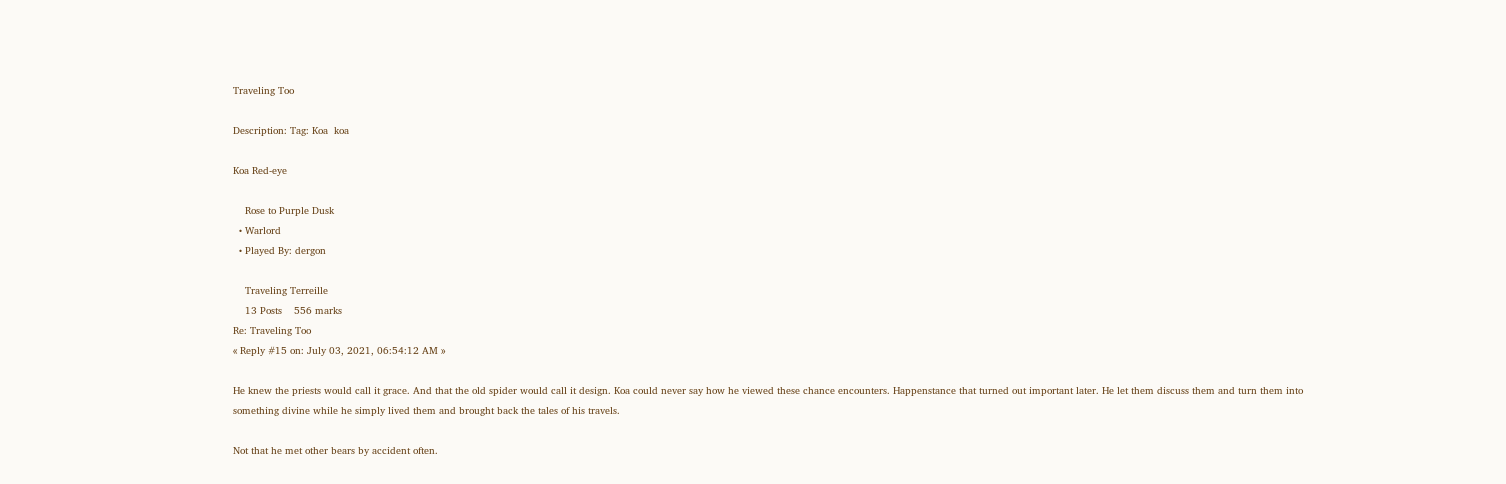Traveling Too

Description: Tag: Koa  koa

Koa Red-eye

    Rose to Purple Dusk
  • Warlord
  • Played By: dergon

    Traveling Terreille
    13 Posts    556 marks
Re: Traveling Too
« Reply #15 on: July 03, 2021, 06:54:12 AM »

He knew the priests would call it grace. And that the old spider would call it design. Koa could never say how he viewed these chance encounters. Happenstance that turned out important later. He let them discuss them and turn them into something divine while he simply lived them and brought back the tales of his travels.

Not that he met other bears by accident often.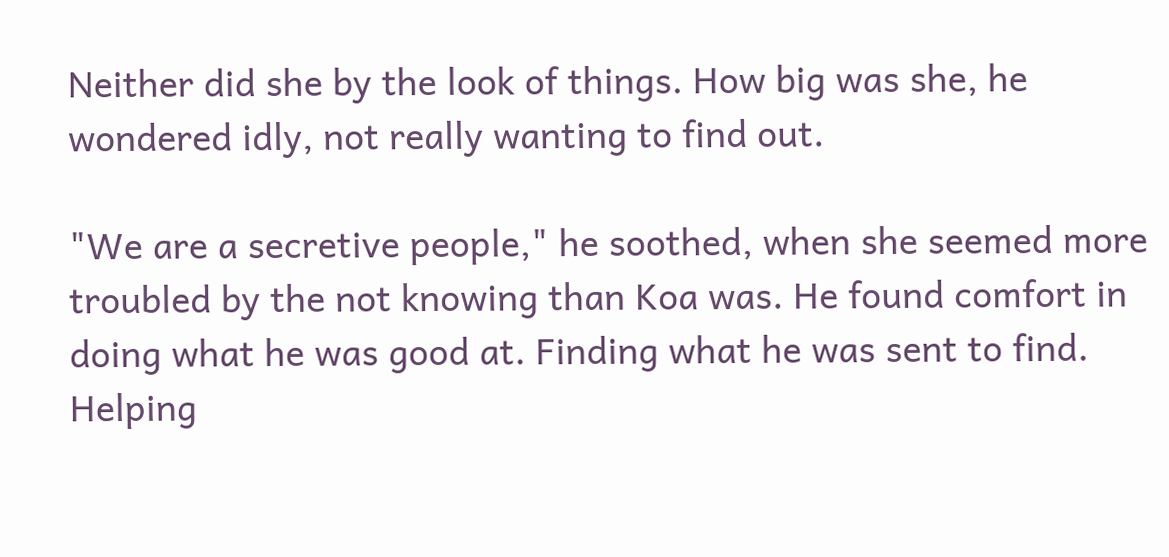Neither did she by the look of things. How big was she, he wondered idly, not really wanting to find out.

"We are a secretive people," he soothed, when she seemed more troubled by the not knowing than Koa was. He found comfort in doing what he was good at. Finding what he was sent to find. Helping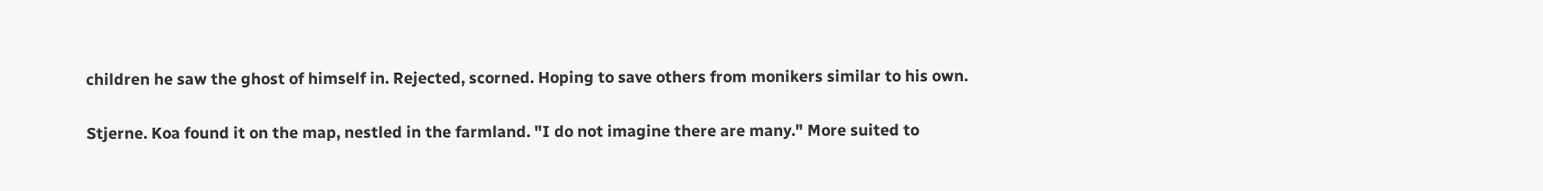children he saw the ghost of himself in. Rejected, scorned. Hoping to save others from monikers similar to his own.

Stjerne. Koa found it on the map, nestled in the farmland. "I do not imagine there are many." More suited to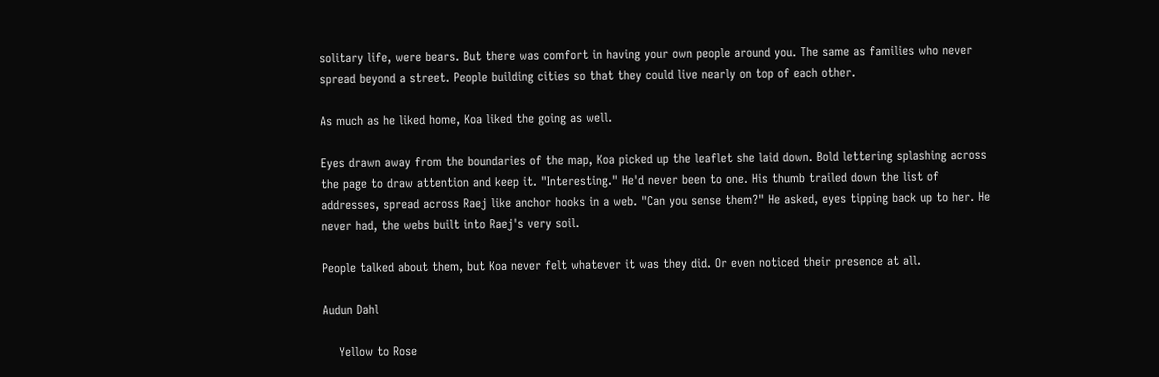solitary life, were bears. But there was comfort in having your own people around you. The same as families who never spread beyond a street. People building cities so that they could live nearly on top of each other.

As much as he liked home, Koa liked the going as well.

Eyes drawn away from the boundaries of the map, Koa picked up the leaflet she laid down. Bold lettering splashing across the page to draw attention and keep it. "Interesting." He'd never been to one. His thumb trailed down the list of addresses, spread across Raej like anchor hooks in a web. "Can you sense them?" He asked, eyes tipping back up to her. He never had, the webs built into Raej's very soil.

People talked about them, but Koa never felt whatever it was they did. Or even noticed their presence at all.

Audun Dahl

    Yellow to Rose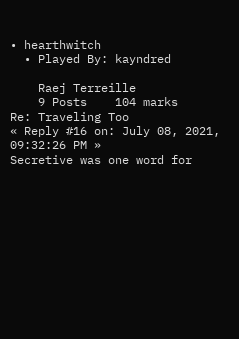• hearthwitch
  • Played By: kayndred

    Raej Terreille
    9 Posts    104 marks
Re: Traveling Too
« Reply #16 on: July 08, 2021, 09:32:26 PM »
Secretive was one word for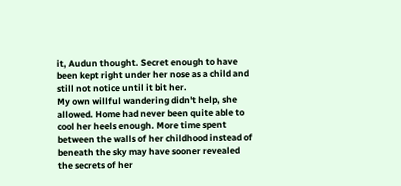it, Audun thought. Secret enough to have been kept right under her nose as a child and still not notice until it bit her.
My own willful wandering didn't help, she allowed. Home had never been quite able to cool her heels enough. More time spent between the walls of her childhood instead of beneath the sky may have sooner revealed the secrets of her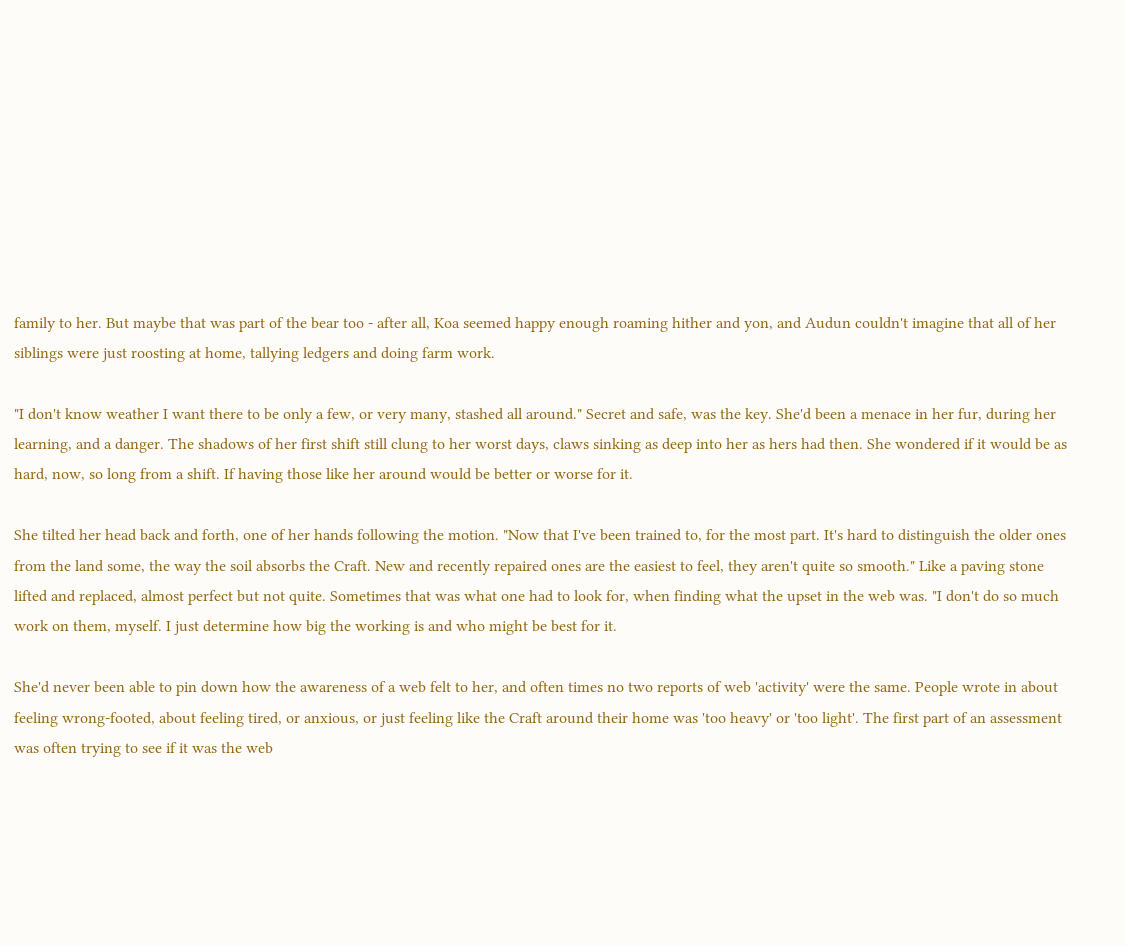family to her. But maybe that was part of the bear too - after all, Koa seemed happy enough roaming hither and yon, and Audun couldn't imagine that all of her siblings were just roosting at home, tallying ledgers and doing farm work.

"I don't know weather I want there to be only a few, or very many, stashed all around." Secret and safe, was the key. She'd been a menace in her fur, during her learning, and a danger. The shadows of her first shift still clung to her worst days, claws sinking as deep into her as hers had then. She wondered if it would be as hard, now, so long from a shift. If having those like her around would be better or worse for it.

She tilted her head back and forth, one of her hands following the motion. "Now that I've been trained to, for the most part. It's hard to distinguish the older ones from the land some, the way the soil absorbs the Craft. New and recently repaired ones are the easiest to feel, they aren't quite so smooth." Like a paving stone lifted and replaced, almost perfect but not quite. Sometimes that was what one had to look for, when finding what the upset in the web was. "I don't do so much work on them, myself. I just determine how big the working is and who might be best for it.

She'd never been able to pin down how the awareness of a web felt to her, and often times no two reports of web 'activity' were the same. People wrote in about feeling wrong-footed, about feeling tired, or anxious, or just feeling like the Craft around their home was 'too heavy' or 'too light'. The first part of an assessment was often trying to see if it was the web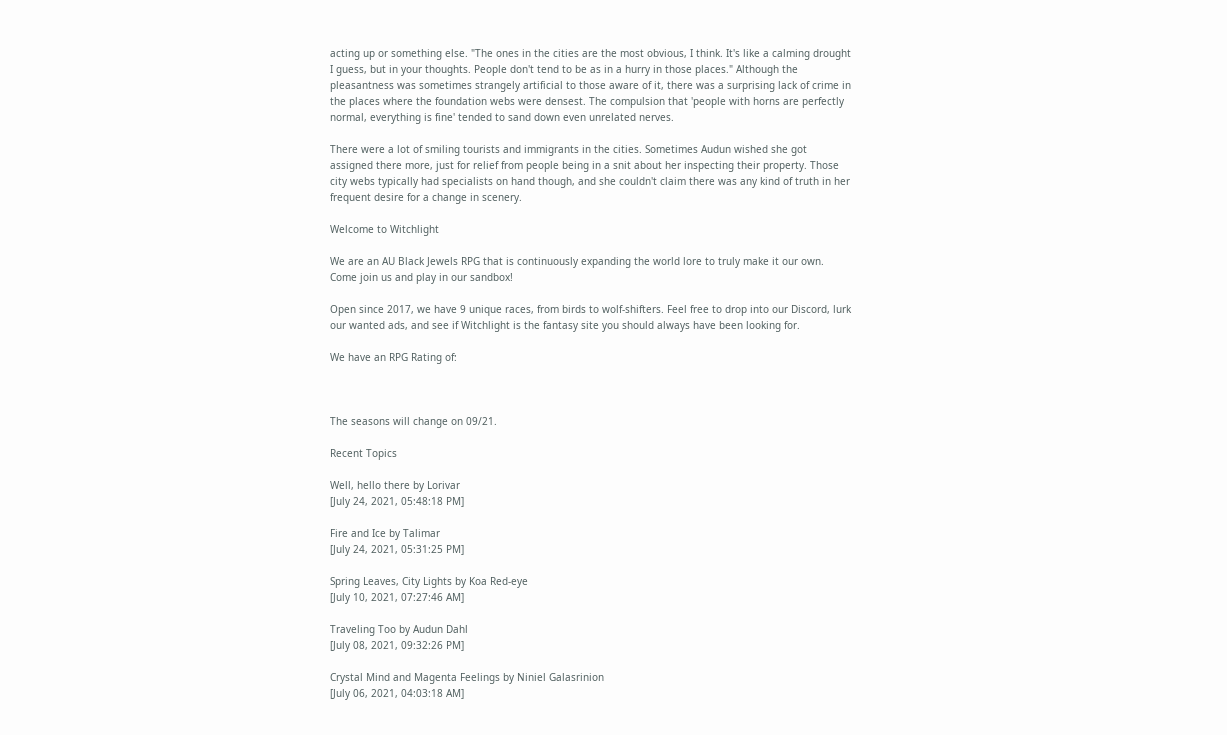acting up or something else. "The ones in the cities are the most obvious, I think. It's like a calming drought I guess, but in your thoughts. People don't tend to be as in a hurry in those places." Although the pleasantness was sometimes strangely artificial to those aware of it, there was a surprising lack of crime in the places where the foundation webs were densest. The compulsion that 'people with horns are perfectly normal, everything is fine' tended to sand down even unrelated nerves.

There were a lot of smiling tourists and immigrants in the cities. Sometimes Audun wished she got assigned there more, just for relief from people being in a snit about her inspecting their property. Those city webs typically had specialists on hand though, and she couldn't claim there was any kind of truth in her frequent desire for a change in scenery.

Welcome to Witchlight

We are an AU Black Jewels RPG that is continuously expanding the world lore to truly make it our own. Come join us and play in our sandbox!

Open since 2017, we have 9 unique races, from birds to wolf-shifters. Feel free to drop into our Discord, lurk our wanted ads, and see if Witchlight is the fantasy site you should always have been looking for.

We have an RPG Rating of:



The seasons will change on 09/21.

Recent Topics

Well, hello there by Lorivar
[July 24, 2021, 05:48:18 PM]

Fire and Ice by Talimar
[July 24, 2021, 05:31:25 PM]

Spring Leaves, City Lights by Koa Red-eye
[July 10, 2021, 07:27:46 AM]

Traveling Too by Audun Dahl
[July 08, 2021, 09:32:26 PM]

Crystal Mind and Magenta Feelings by Niniel Galasrinion
[July 06, 2021, 04:03:18 AM]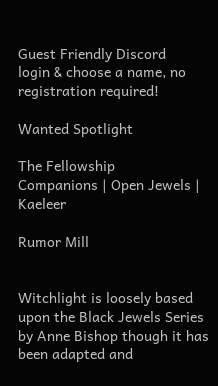Guest Friendly Discord
login & choose a name, no registration required!

Wanted Spotlight

The Fellowship
Companions | Open Jewels | Kaeleer

Rumor Mill


Witchlight is loosely based upon the Black Jewels Series by Anne Bishop though it has been adapted and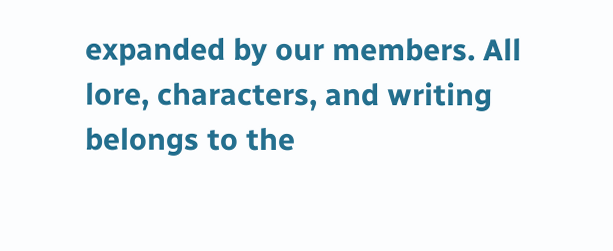expanded by our members. All lore, characters, and writing belongs to the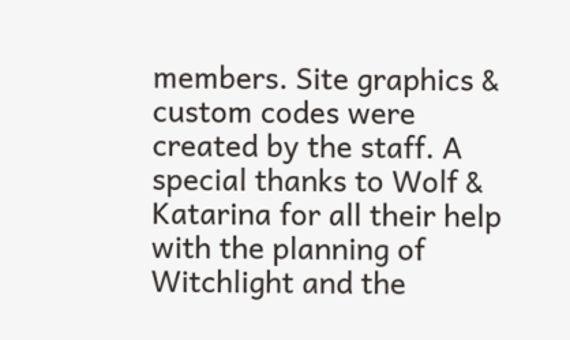members. Site graphics & custom codes were created by the staff. A special thanks to Wolf & Katarina for all their help with the planning of Witchlight and the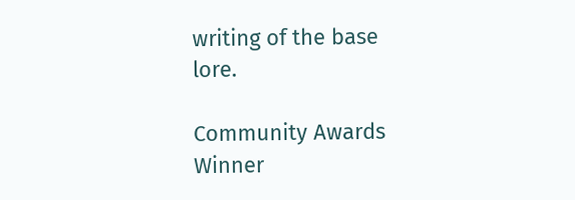writing of the base lore.

Community Awards Winner